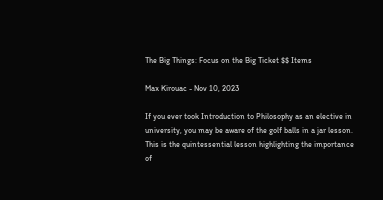The Big Things: Focus on the Big Ticket $$ Items

Max Kirouac - Nov 10, 2023

If you ever took Introduction to Philosophy as an elective in university, you may be aware of the golf balls in a jar lesson. This is the quintessential lesson highlighting the importance of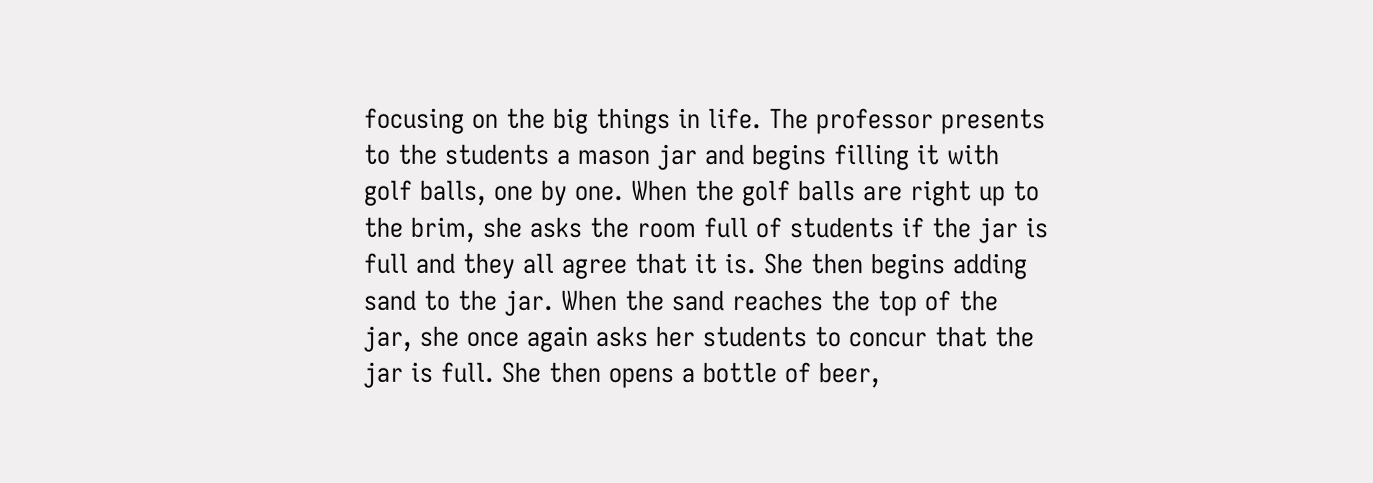focusing on the big things in life. The professor presents to the students a mason jar and begins filling it with golf balls, one by one. When the golf balls are right up to the brim, she asks the room full of students if the jar is full and they all agree that it is. She then begins adding sand to the jar. When the sand reaches the top of the jar, she once again asks her students to concur that the jar is full. She then opens a bottle of beer,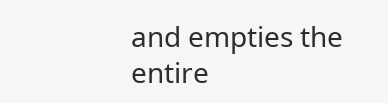and empties the entire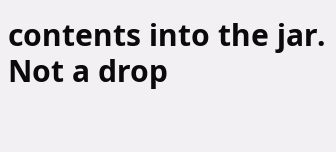contents into the jar. Not a drop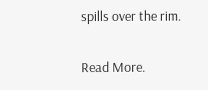spills over the rim.

Read More.